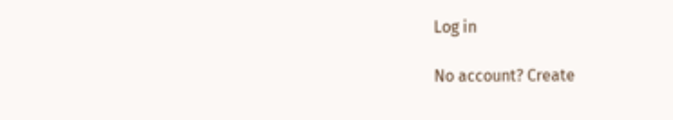Log in

No account? Create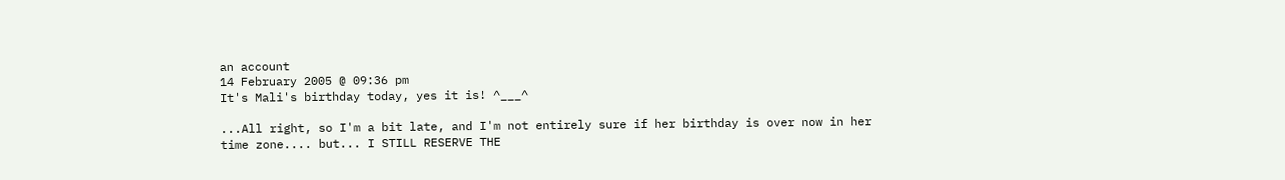an account
14 February 2005 @ 09:36 pm
It's Mali's birthday today, yes it is! ^___^

...All right, so I'm a bit late, and I'm not entirely sure if her birthday is over now in her time zone.... but... I STILL RESERVE THE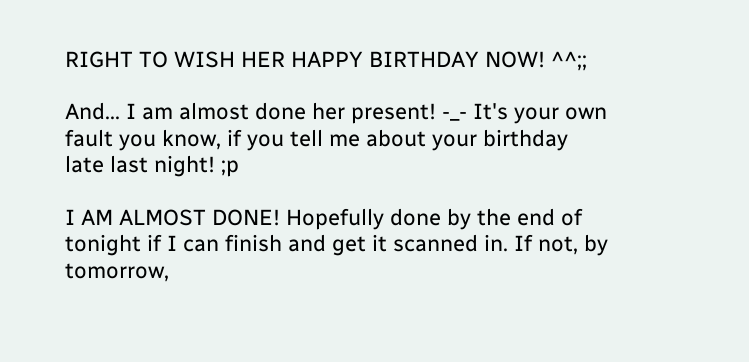RIGHT TO WISH HER HAPPY BIRTHDAY NOW! ^^;;

And... I am almost done her present! -_- It's your own fault you know, if you tell me about your birthday late last night! ;p

I AM ALMOST DONE! Hopefully done by the end of tonight if I can finish and get it scanned in. If not, by tomorrow,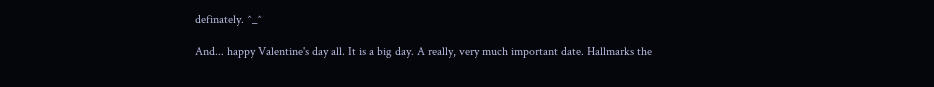definately. ^_^

And... happy Valentine's day all. It is a big day. A really, very much important date. Hallmarks the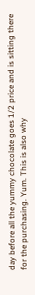day before all the yummy chocolate goes 1/2 price and is sitting there for the purchasing. Yum. This is also why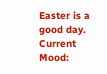Easter is a good day.
Current Mood: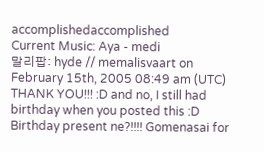accomplishedaccomplished
Current Music: Aya - medi
말리팝: hyde // memalisvaart on February 15th, 2005 08:49 am (UTC)
THANK YOU!!! :D and no, I still had birthday when you posted this :D
Birthday present ne?!!!! Gomenasai for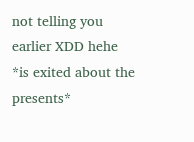not telling you earlier XDD hehe
*is exited about the presents*